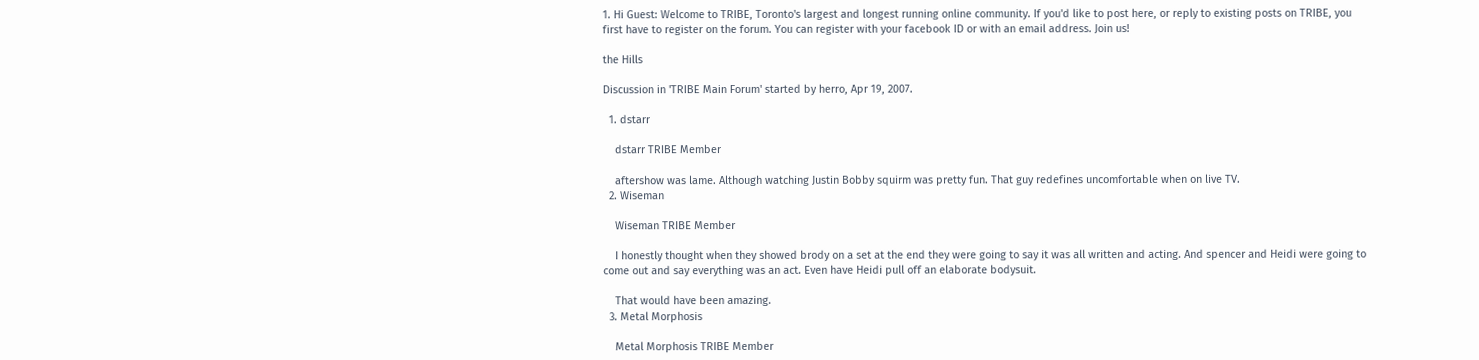1. Hi Guest: Welcome to TRIBE, Toronto's largest and longest running online community. If you'd like to post here, or reply to existing posts on TRIBE, you first have to register on the forum. You can register with your facebook ID or with an email address. Join us!

the Hills

Discussion in 'TRIBE Main Forum' started by herro, Apr 19, 2007.

  1. dstarr

    dstarr TRIBE Member

    aftershow was lame. Although watching Justin Bobby squirm was pretty fun. That guy redefines uncomfortable when on live TV.
  2. Wiseman

    Wiseman TRIBE Member

    I honestly thought when they showed brody on a set at the end they were going to say it was all written and acting. And spencer and Heidi were going to come out and say everything was an act. Even have Heidi pull off an elaborate bodysuit.

    That would have been amazing.
  3. Metal Morphosis

    Metal Morphosis TRIBE Member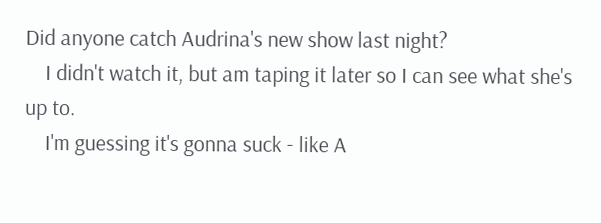Did anyone catch Audrina's new show last night?
    I didn't watch it, but am taping it later so I can see what she's up to.
    I'm guessing it's gonna suck - like A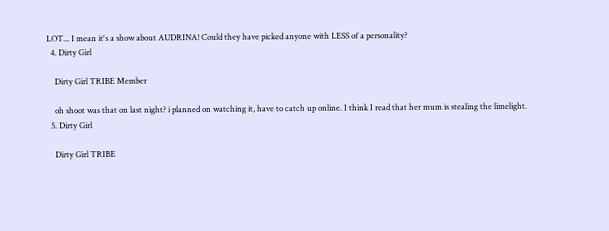LOT... I mean it's a show about AUDRINA! Could they have picked anyone with LESS of a personality?
  4. Dirty Girl

    Dirty Girl TRIBE Member

    oh shoot was that on last night? i planned on watching it, have to catch up online. I think I read that her mum is stealing the limelight.
  5. Dirty Girl

    Dirty Girl TRIBE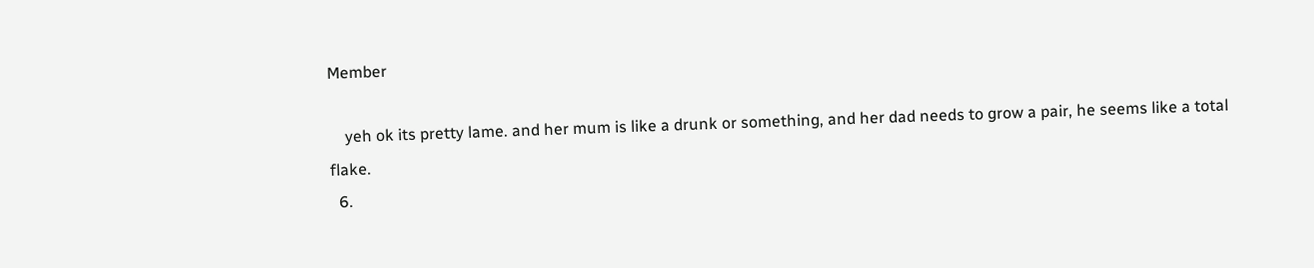Member

    yeh ok its pretty lame. and her mum is like a drunk or something, and her dad needs to grow a pair, he seems like a total flake.
  6.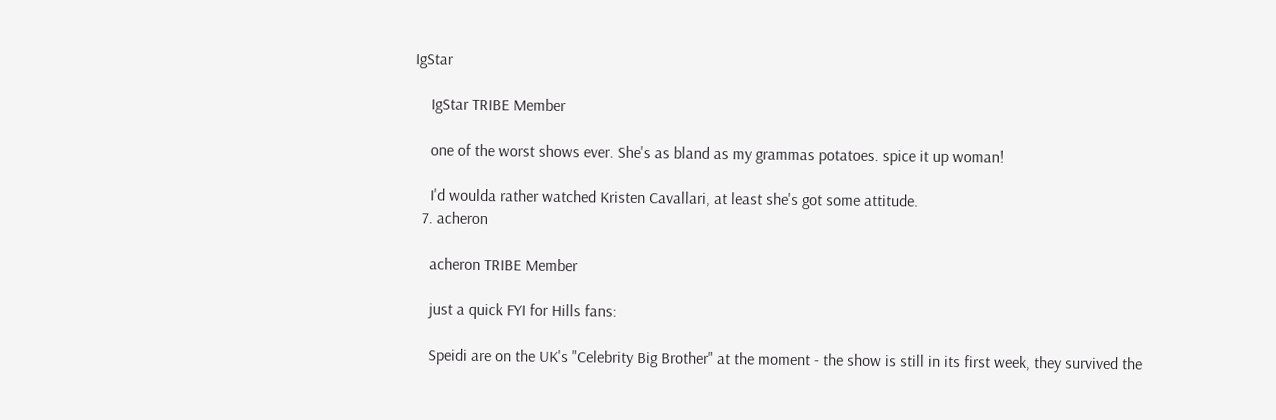IgStar

    IgStar TRIBE Member

    one of the worst shows ever. She's as bland as my grammas potatoes. spice it up woman!

    I'd woulda rather watched Kristen Cavallari, at least she's got some attitude.
  7. acheron

    acheron TRIBE Member

    just a quick FYI for Hills fans:

    Speidi are on the UK's "Celebrity Big Brother" at the moment - the show is still in its first week, they survived the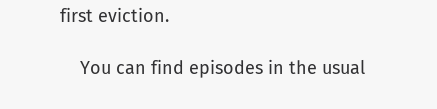first eviction.

    You can find episodes in the usual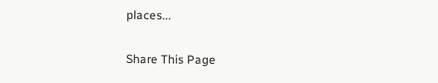places...

Share This Page